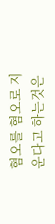혐오를 혐오로 지운다고 하는것은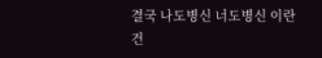결국 나도병신 너도병신 이란건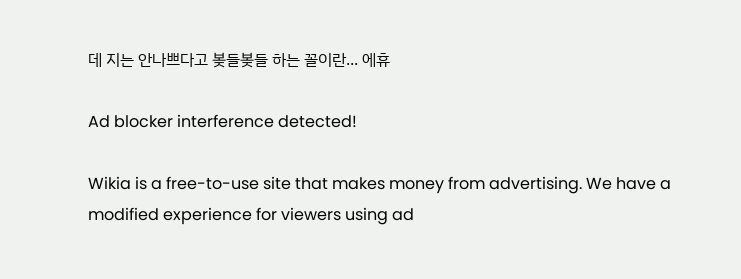데 지는 안나쁘다고 봊들봊들 하는 꼴이란... 에휴

Ad blocker interference detected!

Wikia is a free-to-use site that makes money from advertising. We have a modified experience for viewers using ad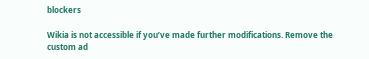blockers

Wikia is not accessible if you’ve made further modifications. Remove the custom ad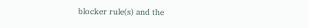blocker rule(s) and the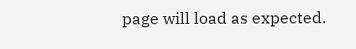page will load as expected.